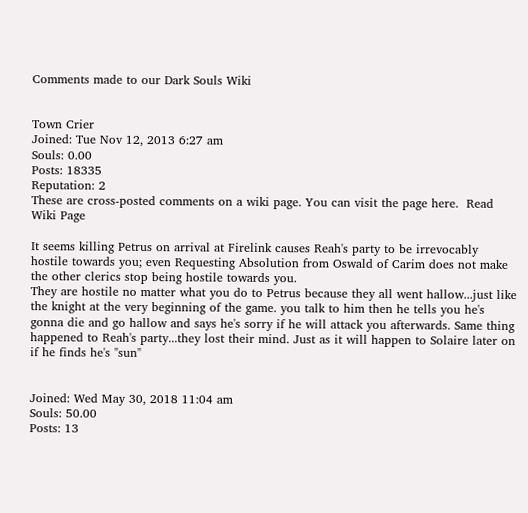Comments made to our Dark Souls Wiki


Town Crier
Joined: Tue Nov 12, 2013 6:27 am
Souls: 0.00
Posts: 18335
Reputation: 2
These are cross-posted comments on a wiki page. You can visit the page here.  Read Wiki Page

It seems killing Petrus on arrival at Firelink causes Reah's party to be irrevocably hostile towards you; even Requesting Absolution from Oswald of Carim does not make the other clerics stop being hostile towards you.
They are hostile no matter what you do to Petrus because they all went hallow...just like the knight at the very beginning of the game. you talk to him then he tells you he's gonna die and go hallow and says he's sorry if he will attack you afterwards. Same thing happened to Reah's party...they lost their mind. Just as it will happen to Solaire later on if he finds he's "sun"


Joined: Wed May 30, 2018 11:04 am
Souls: 50.00
Posts: 13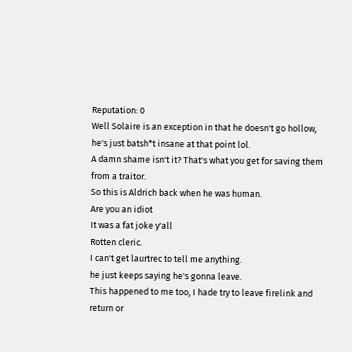Reputation: 0
Well Solaire is an exception in that he doesn't go hollow, he's just batsh*t insane at that point lol.
A damn shame isn't it? That's what you get for saving them from a traitor.
So this is Aldrich back when he was human.
Are you an idiot
It was a fat joke y'all
Rotten cleric.
I can't get laurtrec to tell me anything.
he just keeps saying he's gonna leave.
This happened to me too, I hade try to leave firelink and return or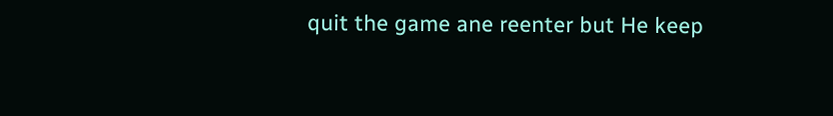quit the game ane reenter but He keep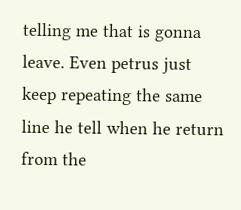telling me that is gonna leave. Even petrus just keep repeating the same line he tell when he return from the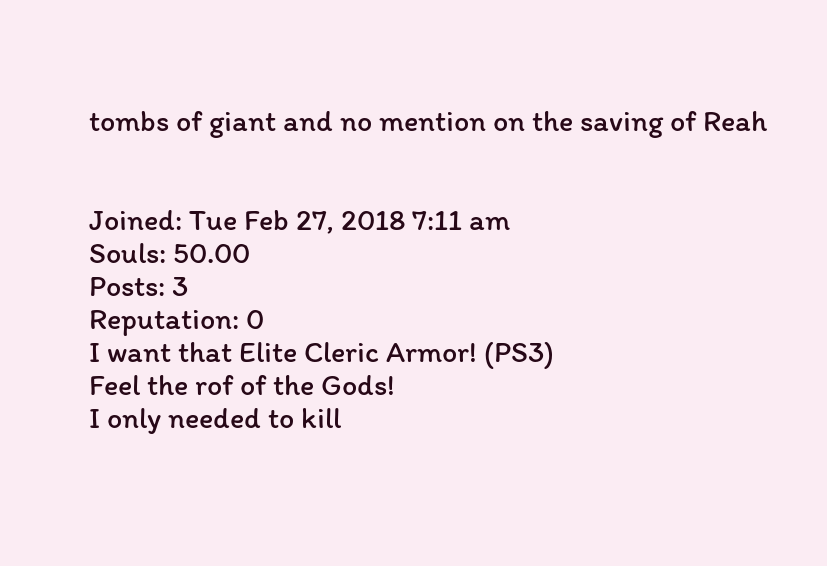tombs of giant and no mention on the saving of Reah


Joined: Tue Feb 27, 2018 7:11 am
Souls: 50.00
Posts: 3
Reputation: 0
I want that Elite Cleric Armor! (PS3)
Feel the rof of the Gods!
I only needed to kill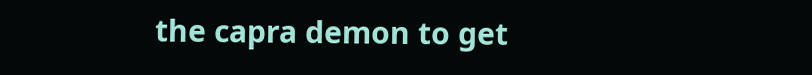the capra demon to get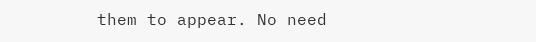them to appear. No need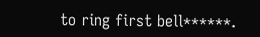to ring first bell******.